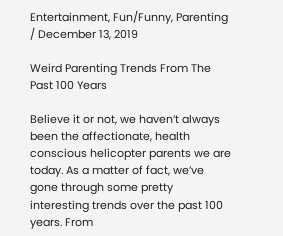Entertainment, Fun/Funny, Parenting / December 13, 2019

Weird Parenting Trends From The Past 100 Years

Believe it or not, we haven’t always been the affectionate, health conscious helicopter parents we are today. As a matter of fact, we’ve gone through some pretty interesting trends over the past 100 years. From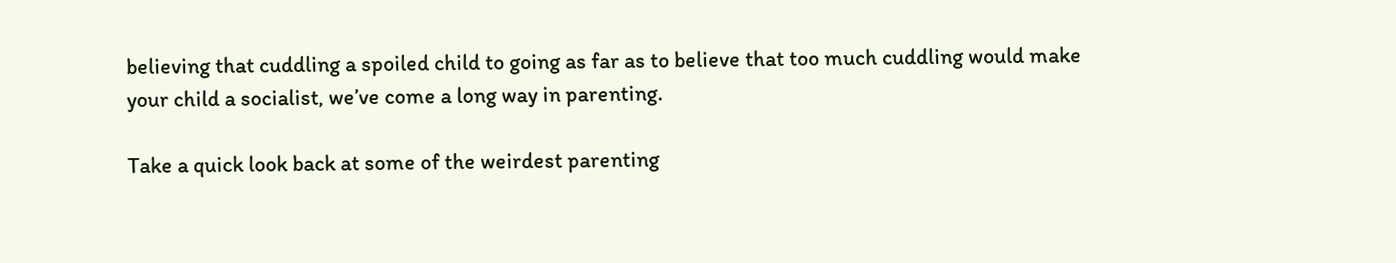believing that cuddling a spoiled child to going as far as to believe that too much cuddling would make your child a socialist, we’ve come a long way in parenting.

Take a quick look back at some of the weirdest parenting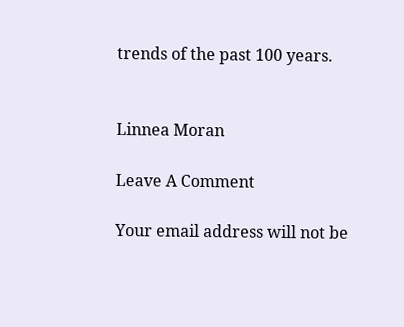trends of the past 100 years.


Linnea Moran

Leave A Comment

Your email address will not be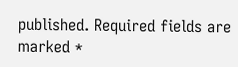published. Required fields are marked *